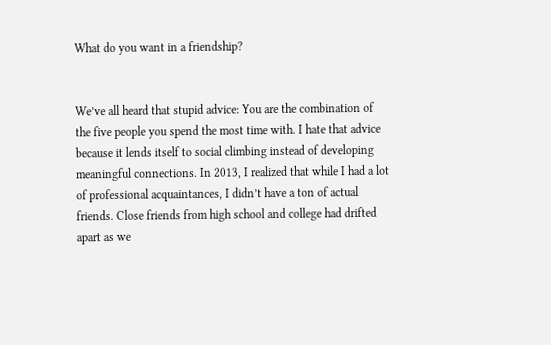What do you want in a friendship?


We’ve all heard that stupid advice: You are the combination of the five people you spend the most time with. I hate that advice because it lends itself to social climbing instead of developing meaningful connections. In 2013, I realized that while I had a lot of professional acquaintances, I didn’t have a ton of actual friends. Close friends from high school and college had drifted apart as we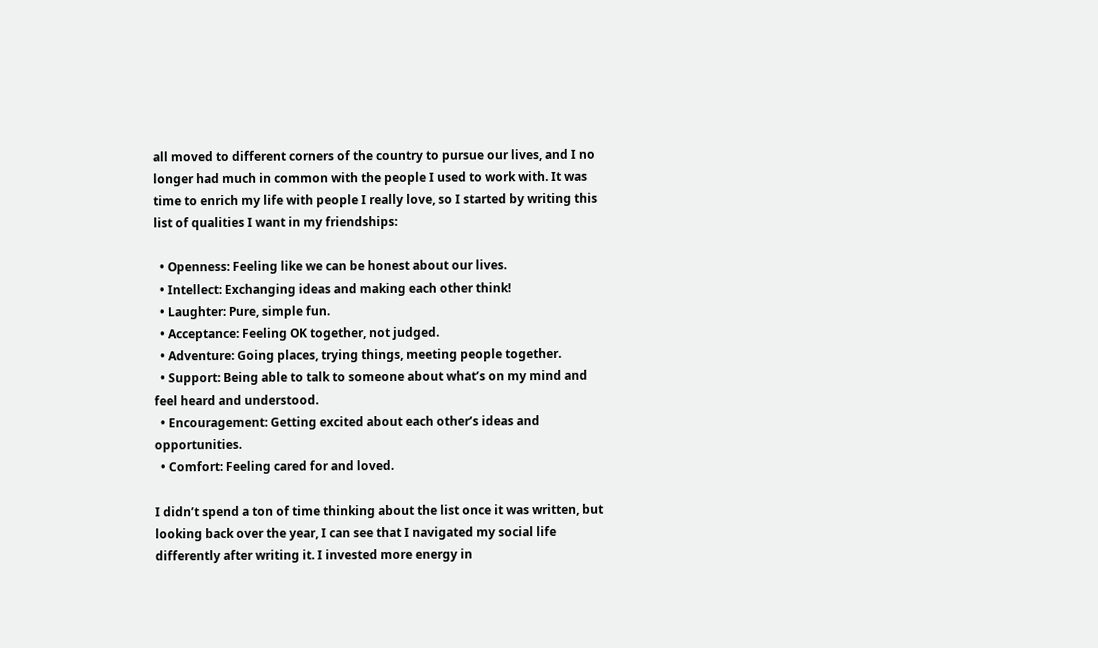all moved to different corners of the country to pursue our lives, and I no longer had much in common with the people I used to work with. It was time to enrich my life with people I really love, so I started by writing this list of qualities I want in my friendships:

  • Openness: Feeling like we can be honest about our lives.
  • Intellect: Exchanging ideas and making each other think!
  • Laughter: Pure, simple fun.
  • Acceptance: Feeling OK together, not judged.
  • Adventure: Going places, trying things, meeting people together.
  • Support: Being able to talk to someone about what’s on my mind and feel heard and understood.
  • Encouragement: Getting excited about each other’s ideas and opportunities.
  • Comfort: Feeling cared for and loved.

I didn’t spend a ton of time thinking about the list once it was written, but looking back over the year, I can see that I navigated my social life differently after writing it. I invested more energy in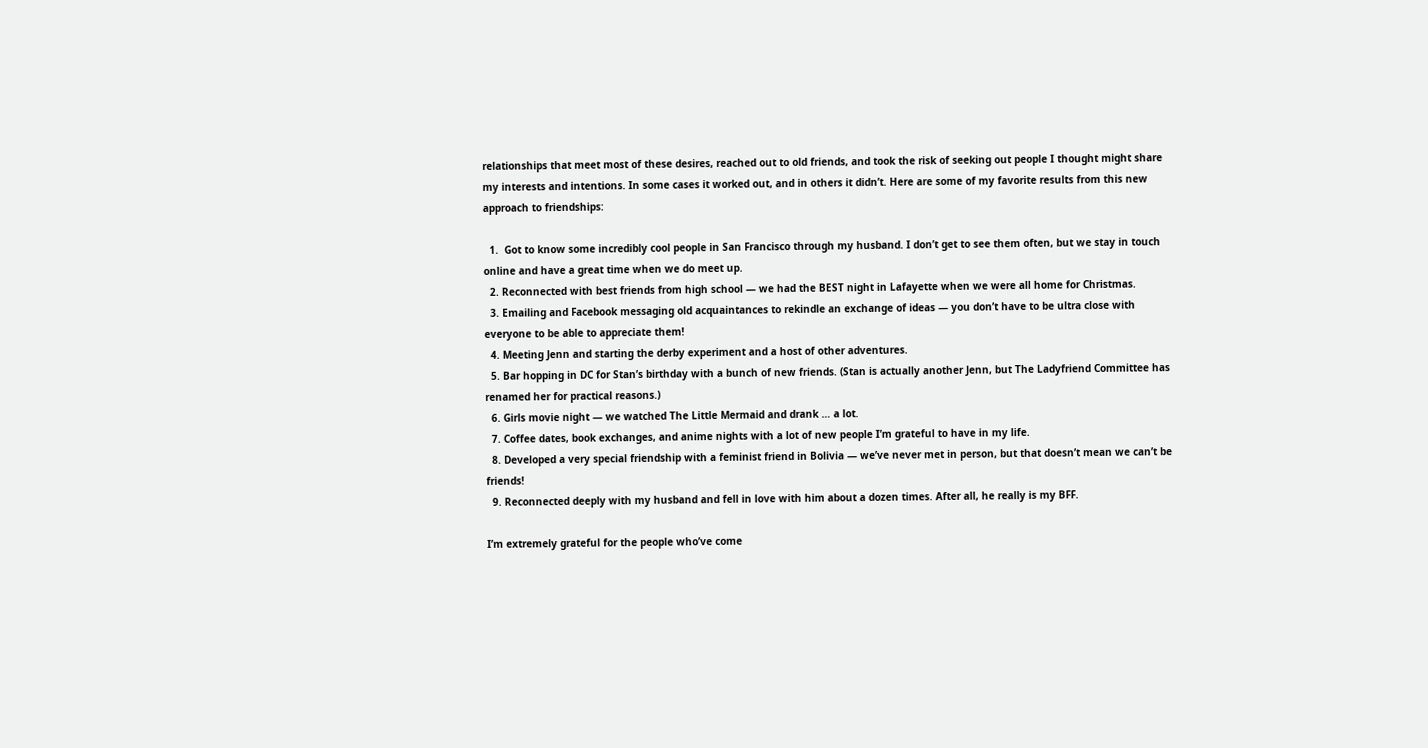relationships that meet most of these desires, reached out to old friends, and took the risk of seeking out people I thought might share my interests and intentions. In some cases it worked out, and in others it didn’t. Here are some of my favorite results from this new approach to friendships:

  1.  Got to know some incredibly cool people in San Francisco through my husband. I don’t get to see them often, but we stay in touch online and have a great time when we do meet up.
  2. Reconnected with best friends from high school — we had the BEST night in Lafayette when we were all home for Christmas.
  3. Emailing and Facebook messaging old acquaintances to rekindle an exchange of ideas — you don’t have to be ultra close with everyone to be able to appreciate them!
  4. Meeting Jenn and starting the derby experiment and a host of other adventures.
  5. Bar hopping in DC for Stan’s birthday with a bunch of new friends. (Stan is actually another Jenn, but The Ladyfriend Committee has renamed her for practical reasons.)
  6. Girls movie night — we watched The Little Mermaid and drank … a lot.
  7. Coffee dates, book exchanges, and anime nights with a lot of new people I’m grateful to have in my life.
  8. Developed a very special friendship with a feminist friend in Bolivia — we’ve never met in person, but that doesn’t mean we can’t be friends!
  9. Reconnected deeply with my husband and fell in love with him about a dozen times. After all, he really is my BFF.

I’m extremely grateful for the people who’ve come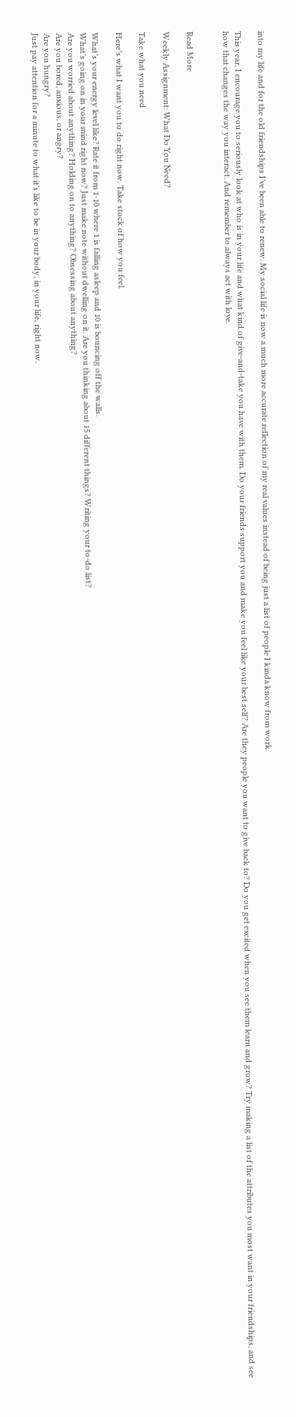into my life and for the old friendships I’ve been able to renew. My social life is now a much more accurate reflection of my real values instead of being just a list of people I kinda know from work.

This year, I encourage you to seriously look at who is in your life and what kind of give-and-take you have with them. Do your friends support you and make you feel like your best self? Are they people you want to give back to? Do you get excited when you see them learn and grow? Try making a list of the attributes you most want in your friendships, and see how that changes the way you interact. And remember to always act with love.


Read More

Weekly Assignment: What Do You Need?

Take what you need

Here’s what I want you to do right now. Take stock of how you feel.

What’s your energy level like? Rate it from 1-10 where 1 is falling asleep and 10 is bouncing off the walls.
What’s going on in your mind right now? Just make note without dwelling on it. Are you thinking about 15 different things? Writing your to-do list?
Are you worried about anything? Holding on to anything? Obsessing about anything?
Are you bored, anxious, or angry?
Are you hungry?
Just pay attention for a minute to what it’s like to be in your body, in your life, right now.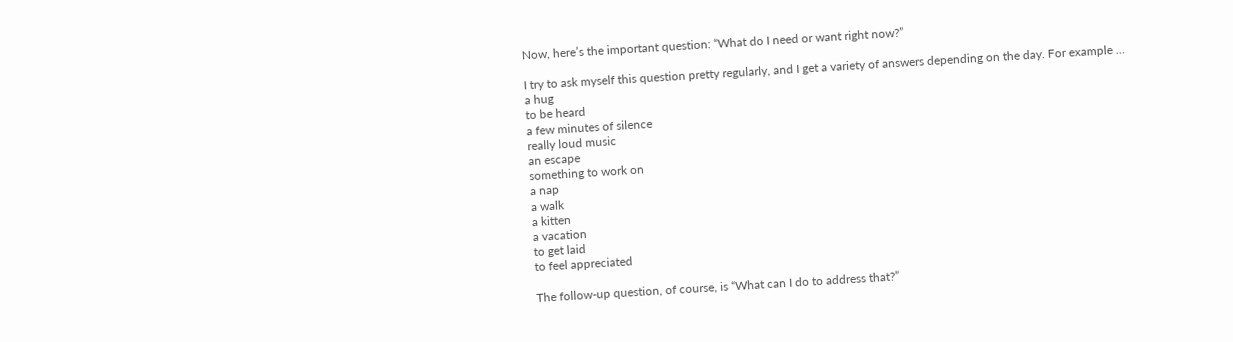Now, here’s the important question: “What do I need or want right now?”

I try to ask myself this question pretty regularly, and I get a variety of answers depending on the day. For example …
a hug
to be heard
a few minutes of silence
really loud music
an escape
something to work on
a nap
a walk
a kitten
a vacation
to get laid
to feel appreciated

The follow-up question, of course, is “What can I do to address that?”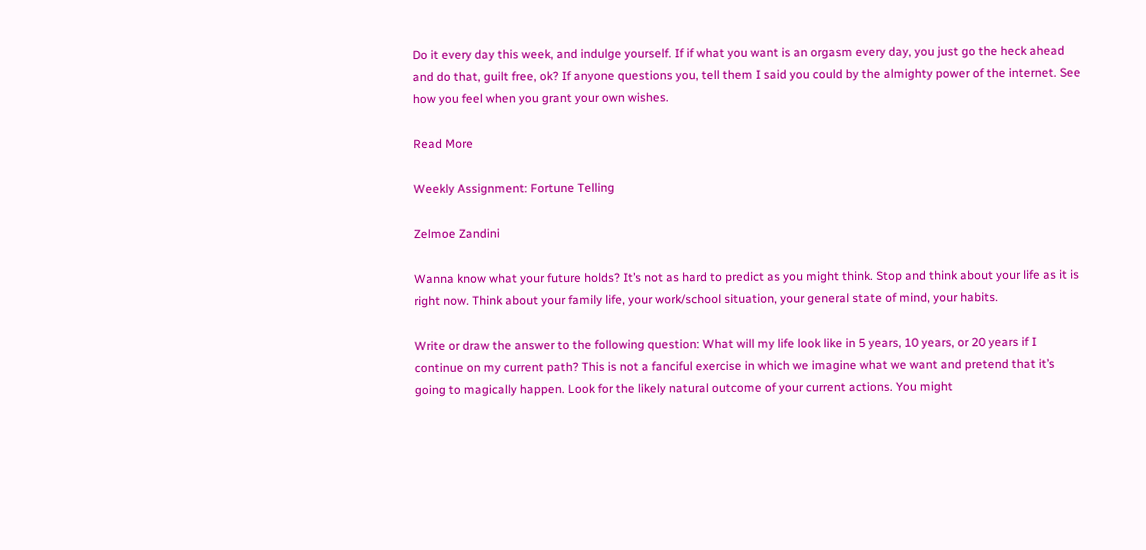Do it every day this week, and indulge yourself. If if what you want is an orgasm every day, you just go the heck ahead and do that, guilt free, ok? If anyone questions you, tell them I said you could by the almighty power of the internet. See how you feel when you grant your own wishes.

Read More

Weekly Assignment: Fortune Telling

Zelmoe Zandini

Wanna know what your future holds? It’s not as hard to predict as you might think. Stop and think about your life as it is right now. Think about your family life, your work/school situation, your general state of mind, your habits.

Write or draw the answer to the following question: What will my life look like in 5 years, 10 years, or 20 years if I continue on my current path? This is not a fanciful exercise in which we imagine what we want and pretend that it’s going to magically happen. Look for the likely natural outcome of your current actions. You might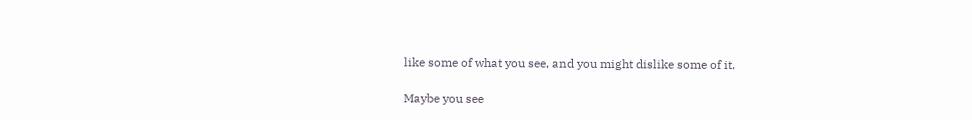like some of what you see, and you might dislike some of it.

Maybe you see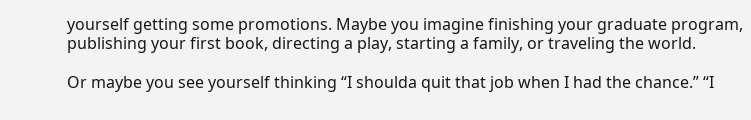yourself getting some promotions. Maybe you imagine finishing your graduate program, publishing your first book, directing a play, starting a family, or traveling the world.

Or maybe you see yourself thinking “I shoulda quit that job when I had the chance.” “I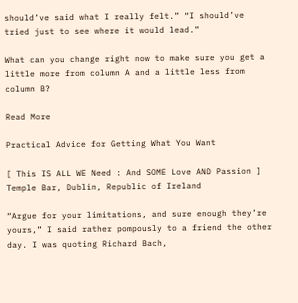should’ve said what I really felt.” “I should’ve tried just to see where it would lead.”

What can you change right now to make sure you get a little more from column A and a little less from column B?

Read More

Practical Advice for Getting What You Want

[ This IS ALL WE Need : And SOME Love AND Passion ] Temple Bar, Dublin, Republic of Ireland

“Argue for your limitations, and sure enough they’re yours,” I said rather pompously to a friend the other day. I was quoting Richard Bach,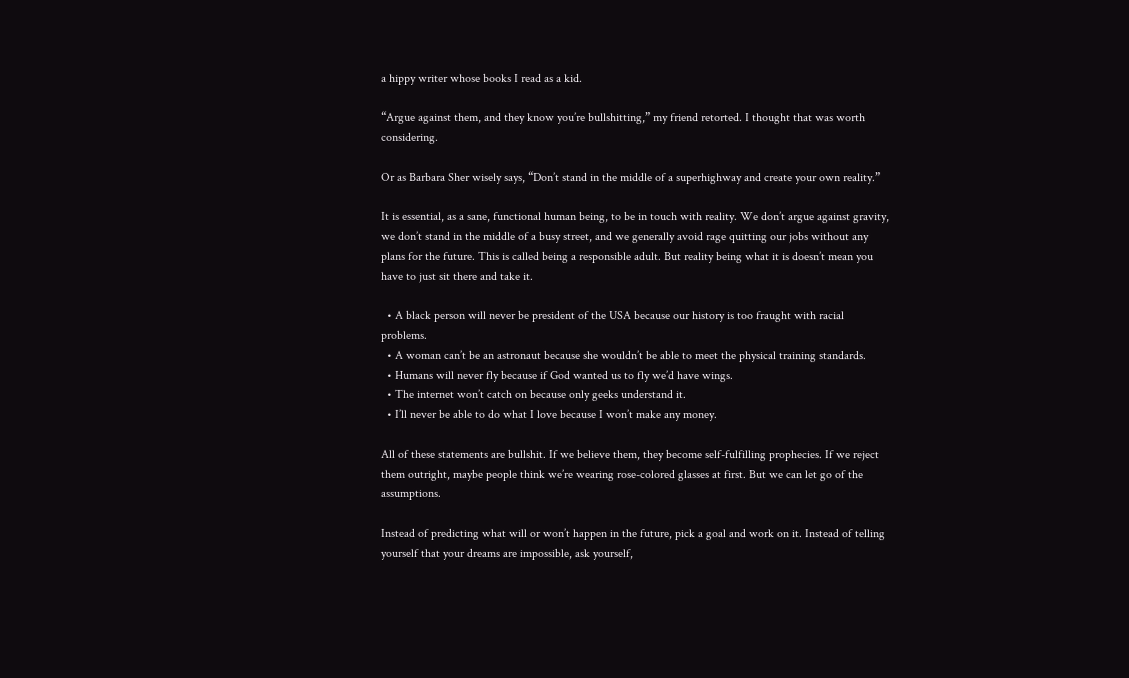a hippy writer whose books I read as a kid.

“Argue against them, and they know you’re bullshitting,” my friend retorted. I thought that was worth considering.

Or as Barbara Sher wisely says, “Don’t stand in the middle of a superhighway and create your own reality.”

It is essential, as a sane, functional human being, to be in touch with reality. We don’t argue against gravity, we don’t stand in the middle of a busy street, and we generally avoid rage quitting our jobs without any plans for the future. This is called being a responsible adult. But reality being what it is doesn’t mean you have to just sit there and take it.

  • A black person will never be president of the USA because our history is too fraught with racial problems.
  • A woman can’t be an astronaut because she wouldn’t be able to meet the physical training standards.
  • Humans will never fly because if God wanted us to fly we’d have wings.
  • The internet won’t catch on because only geeks understand it.
  • I’ll never be able to do what I love because I won’t make any money.

All of these statements are bullshit. If we believe them, they become self-fulfilling prophecies. If we reject them outright, maybe people think we’re wearing rose-colored glasses at first. But we can let go of the assumptions.

Instead of predicting what will or won’t happen in the future, pick a goal and work on it. Instead of telling yourself that your dreams are impossible, ask yourself,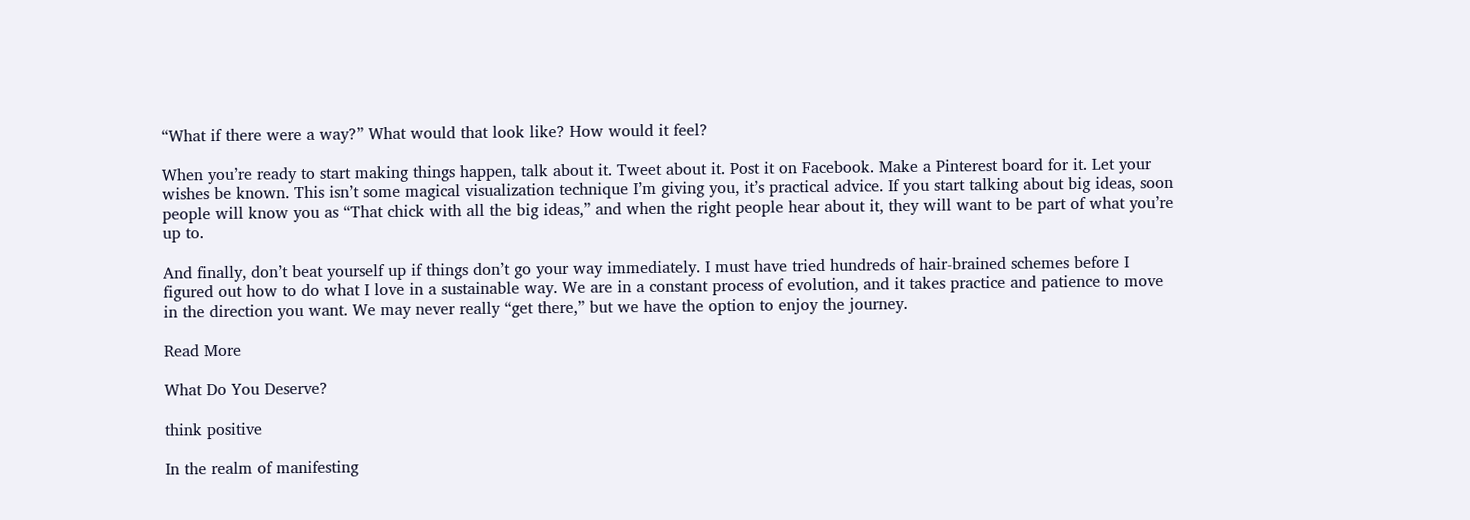“What if there were a way?” What would that look like? How would it feel?

When you’re ready to start making things happen, talk about it. Tweet about it. Post it on Facebook. Make a Pinterest board for it. Let your wishes be known. This isn’t some magical visualization technique I’m giving you, it’s practical advice. If you start talking about big ideas, soon people will know you as “That chick with all the big ideas,” and when the right people hear about it, they will want to be part of what you’re up to.

And finally, don’t beat yourself up if things don’t go your way immediately. I must have tried hundreds of hair-brained schemes before I figured out how to do what I love in a sustainable way. We are in a constant process of evolution, and it takes practice and patience to move in the direction you want. We may never really “get there,” but we have the option to enjoy the journey.

Read More

What Do You Deserve?

think positive

In the realm of manifesting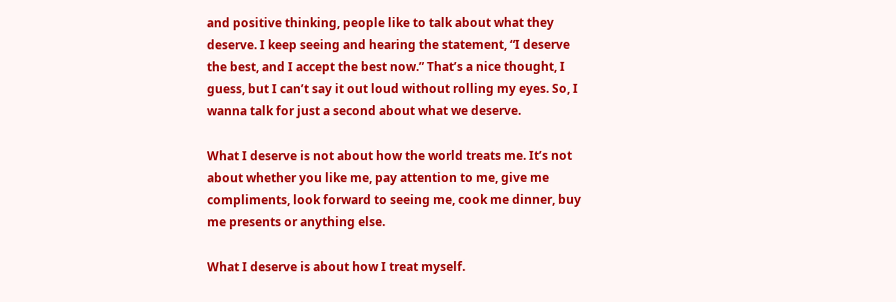and positive thinking, people like to talk about what they deserve. I keep seeing and hearing the statement, “I deserve the best, and I accept the best now.” That’s a nice thought, I guess, but I can’t say it out loud without rolling my eyes. So, I wanna talk for just a second about what we deserve.

What I deserve is not about how the world treats me. It’s not about whether you like me, pay attention to me, give me compliments, look forward to seeing me, cook me dinner, buy me presents or anything else.

What I deserve is about how I treat myself.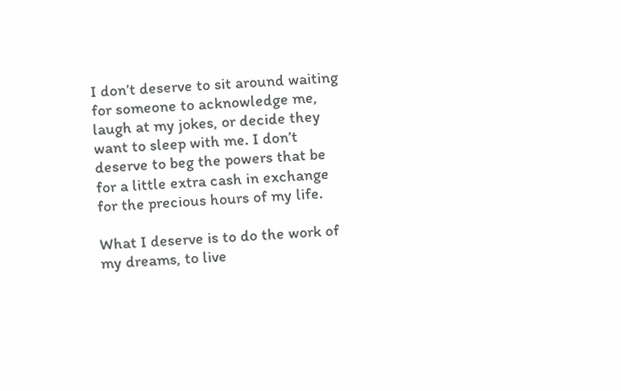I don’t deserve to sit around waiting for someone to acknowledge me, laugh at my jokes, or decide they want to sleep with me. I don’t deserve to beg the powers that be for a little extra cash in exchange for the precious hours of my life.

What I deserve is to do the work of my dreams, to live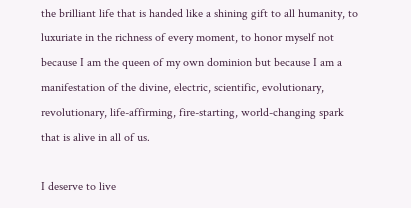the brilliant life that is handed like a shining gift to all humanity, to luxuriate in the richness of every moment, to honor myself not because I am the queen of my own dominion but because I am a manifestation of the divine, electric, scientific, evolutionary, revolutionary, life-affirming, fire-starting, world-changing spark that is alive in all of us.

I deserve to live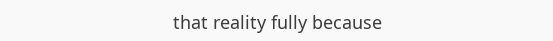that reality fully because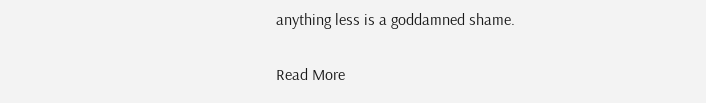anything less is a goddamned shame.

Read More